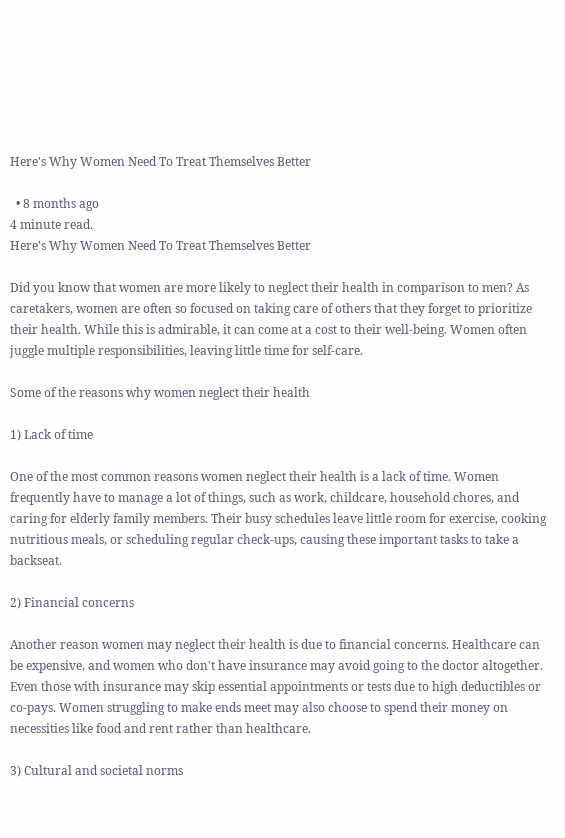Here's Why Women Need To Treat Themselves Better

  • 8 months ago
4 minute read.
Here's Why Women Need To Treat Themselves Better

Did you know that women are more likely to neglect their health in comparison to men? As caretakers, women are often so focused on taking care of others that they forget to prioritize their health. While this is admirable, it can come at a cost to their well-being. Women often juggle multiple responsibilities, leaving little time for self-care.

Some of the reasons why women neglect their health

1) Lack of time

One of the most common reasons women neglect their health is a lack of time. Women frequently have to manage a lot of things, such as work, childcare, household chores, and caring for elderly family members. Their busy schedules leave little room for exercise, cooking nutritious meals, or scheduling regular check-ups, causing these important tasks to take a backseat.

2) Financial concerns

Another reason women may neglect their health is due to financial concerns. Healthcare can be expensive, and women who don't have insurance may avoid going to the doctor altogether. Even those with insurance may skip essential appointments or tests due to high deductibles or co-pays. Women struggling to make ends meet may also choose to spend their money on necessities like food and rent rather than healthcare.

3) Cultural and societal norms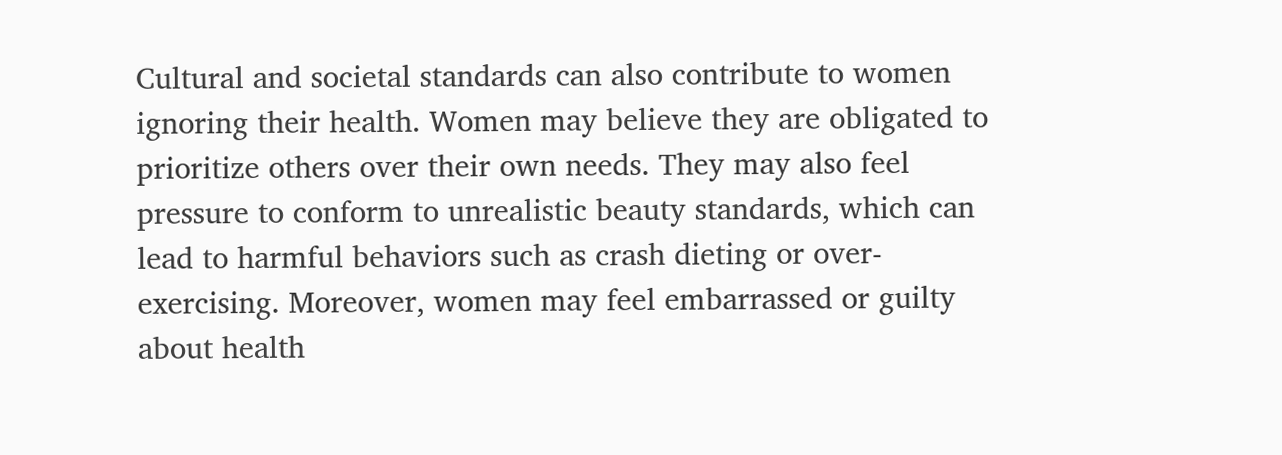Cultural and societal standards can also contribute to women ignoring their health. Women may believe they are obligated to prioritize others over their own needs. They may also feel pressure to conform to unrealistic beauty standards, which can lead to harmful behaviors such as crash dieting or over-exercising. Moreover, women may feel embarrassed or guilty about health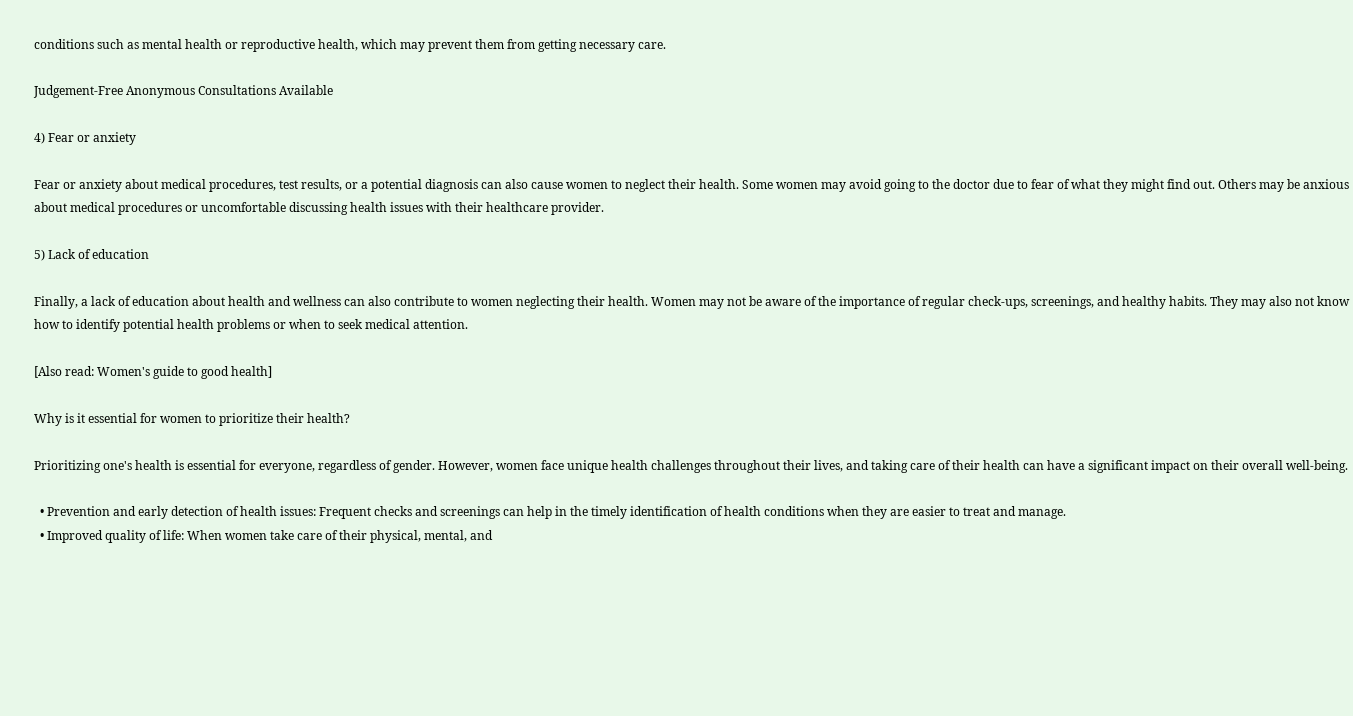conditions such as mental health or reproductive health, which may prevent them from getting necessary care.

Judgement-Free Anonymous Consultations Available

4) Fear or anxiety

Fear or anxiety about medical procedures, test results, or a potential diagnosis can also cause women to neglect their health. Some women may avoid going to the doctor due to fear of what they might find out. Others may be anxious about medical procedures or uncomfortable discussing health issues with their healthcare provider.

5) Lack of education

Finally, a lack of education about health and wellness can also contribute to women neglecting their health. Women may not be aware of the importance of regular check-ups, screenings, and healthy habits. They may also not know how to identify potential health problems or when to seek medical attention.

[Also read: Women's guide to good health]

Why is it essential for women to prioritize their health?

Prioritizing one's health is essential for everyone, regardless of gender. However, women face unique health challenges throughout their lives, and taking care of their health can have a significant impact on their overall well-being.

  • Prevention and early detection of health issues: Frequent checks and screenings can help in the timely identification of health conditions when they are easier to treat and manage.
  • Improved quality of life: When women take care of their physical, mental, and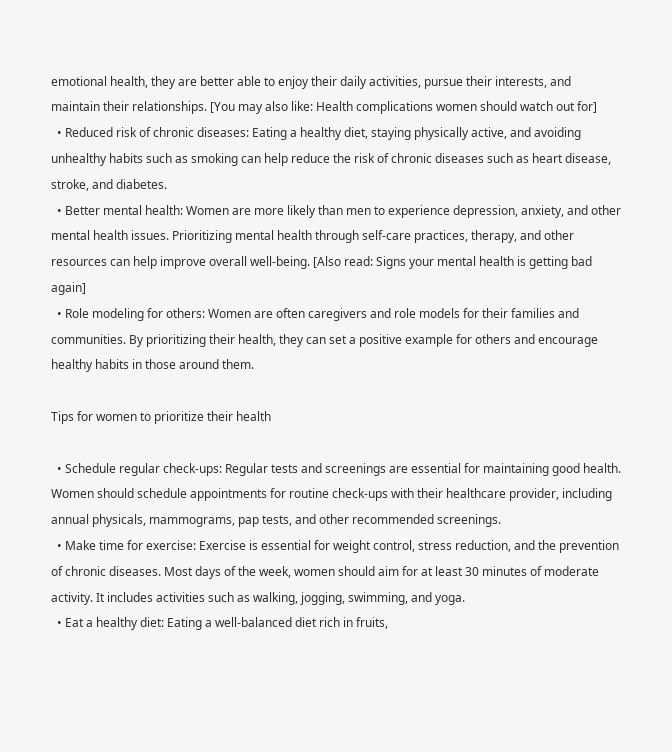emotional health, they are better able to enjoy their daily activities, pursue their interests, and maintain their relationships. [You may also like: Health complications women should watch out for]
  • Reduced risk of chronic diseases: Eating a healthy diet, staying physically active, and avoiding unhealthy habits such as smoking can help reduce the risk of chronic diseases such as heart disease, stroke, and diabetes.
  • Better mental health: Women are more likely than men to experience depression, anxiety, and other mental health issues. Prioritizing mental health through self-care practices, therapy, and other resources can help improve overall well-being. [Also read: Signs your mental health is getting bad again]
  • Role modeling for others: Women are often caregivers and role models for their families and communities. By prioritizing their health, they can set a positive example for others and encourage healthy habits in those around them.

Tips for women to prioritize their health

  • Schedule regular check-ups: Regular tests and screenings are essential for maintaining good health. Women should schedule appointments for routine check-ups with their healthcare provider, including annual physicals, mammograms, pap tests, and other recommended screenings.
  • Make time for exercise: Exercise is essential for weight control, stress reduction, and the prevention of chronic diseases. Most days of the week, women should aim for at least 30 minutes of moderate activity. It includes activities such as walking, jogging, swimming, and yoga.
  • Eat a healthy diet: Eating a well-balanced diet rich in fruits,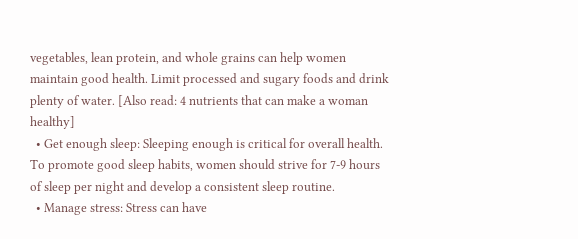vegetables, lean protein, and whole grains can help women maintain good health. Limit processed and sugary foods and drink plenty of water. [Also read: 4 nutrients that can make a woman healthy]
  • Get enough sleep: Sleeping enough is critical for overall health. To promote good sleep habits, women should strive for 7-9 hours of sleep per night and develop a consistent sleep routine.
  • Manage stress: Stress can have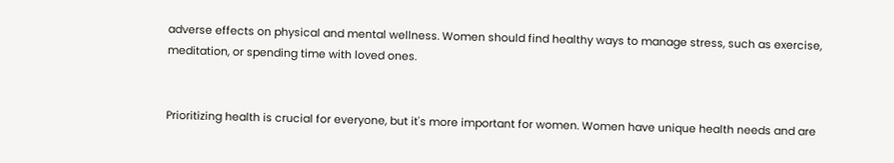adverse effects on physical and mental wellness. Women should find healthy ways to manage stress, such as exercise, meditation, or spending time with loved ones.


Prioritizing health is crucial for everyone, but it's more important for women. Women have unique health needs and are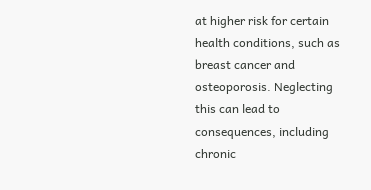at higher risk for certain health conditions, such as breast cancer and osteoporosis. Neglecting this can lead to consequences, including chronic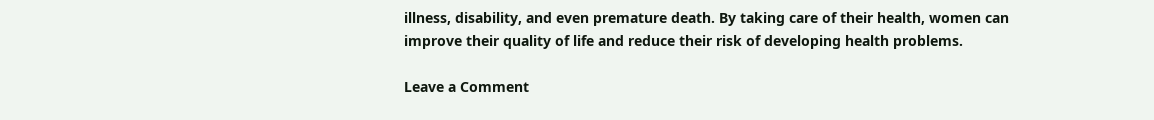illness, disability, and even premature death. By taking care of their health, women can improve their quality of life and reduce their risk of developing health problems.

Leave a Comment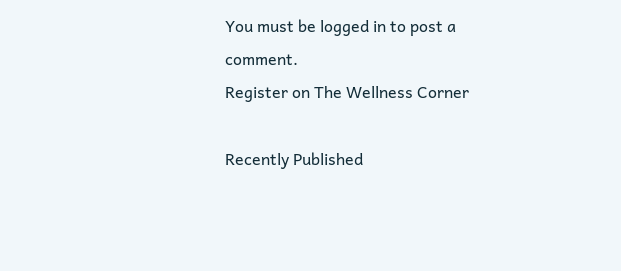You must be logged in to post a comment.
Register on The Wellness Corner

Recently Published